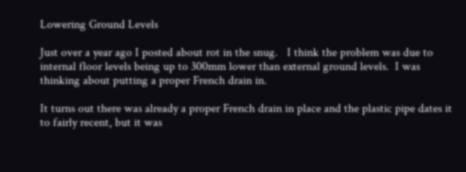Lowering Ground Levels

Just over a year ago I posted about rot in the snug.   I think the problem was due to internal floor levels being up to 300mm lower than external ground levels.  I was thinking about putting a proper French drain in.

It turns out there was already a proper French drain in place and the plastic pipe dates it to fairly recent, but it was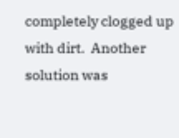completely clogged up with dirt.  Another solution was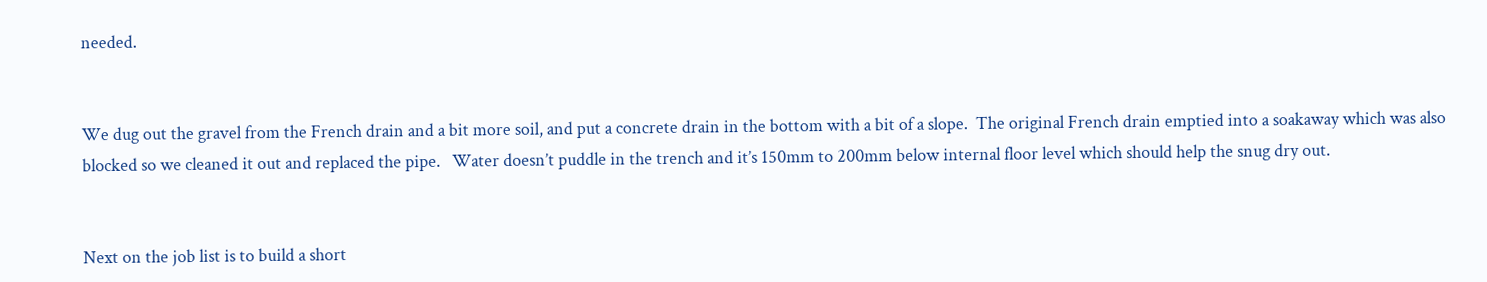needed.


We dug out the gravel from the French drain and a bit more soil, and put a concrete drain in the bottom with a bit of a slope.  The original French drain emptied into a soakaway which was also blocked so we cleaned it out and replaced the pipe.   Water doesn’t puddle in the trench and it’s 150mm to 200mm below internal floor level which should help the snug dry out.


Next on the job list is to build a short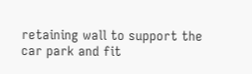retaining wall to support the car park and fit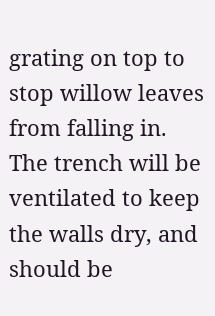grating on top to stop willow leaves from falling in.  The trench will be ventilated to keep the walls dry, and should be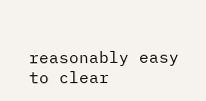reasonably easy to clear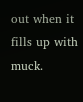out when it fills up with muck.